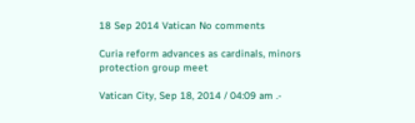18 Sep 2014 Vatican No comments

Curia reform advances as cardinals, minors protection group meet

Vatican City, Sep 18, 2014 / 04:09 am .-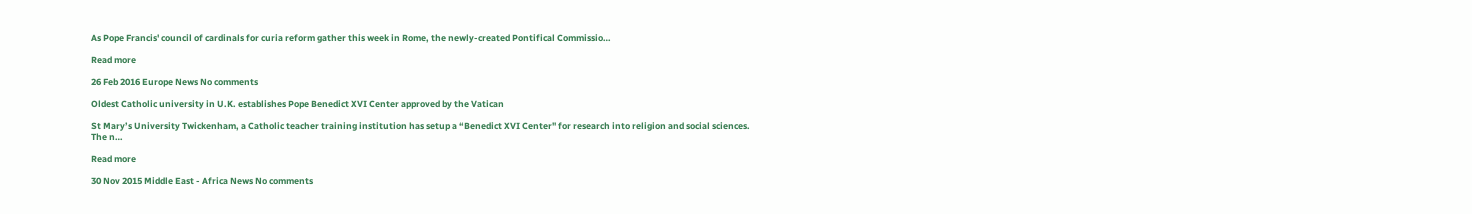As Pope Francis' council of cardinals for curia reform gather this week in Rome, the newly-created Pontifical Commissio…

Read more

26 Feb 2016 Europe News No comments

Oldest Catholic university in U.K. establishes Pope Benedict XVI Center approved by the Vatican

St Mary’s University Twickenham, a Catholic teacher training institution has setup a “Benedict XVI Center" for research into religion and social sciences. The n…

Read more

30 Nov 2015 Middle East - Africa News No comments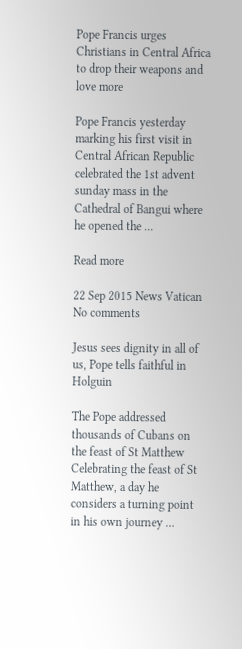Pope Francis urges Christians in Central Africa to drop their weapons and love more

Pope Francis yesterday marking his first visit in Central African Republic celebrated the 1st advent sunday mass in the Cathedral of Bangui where he opened the …

Read more

22 Sep 2015 News Vatican No comments

Jesus sees dignity in all of us, Pope tells faithful in Holguin

The Pope addressed thousands of Cubans on the feast of St Matthew Celebrating the feast of St Matthew, a day he considers a turning point in his own journey …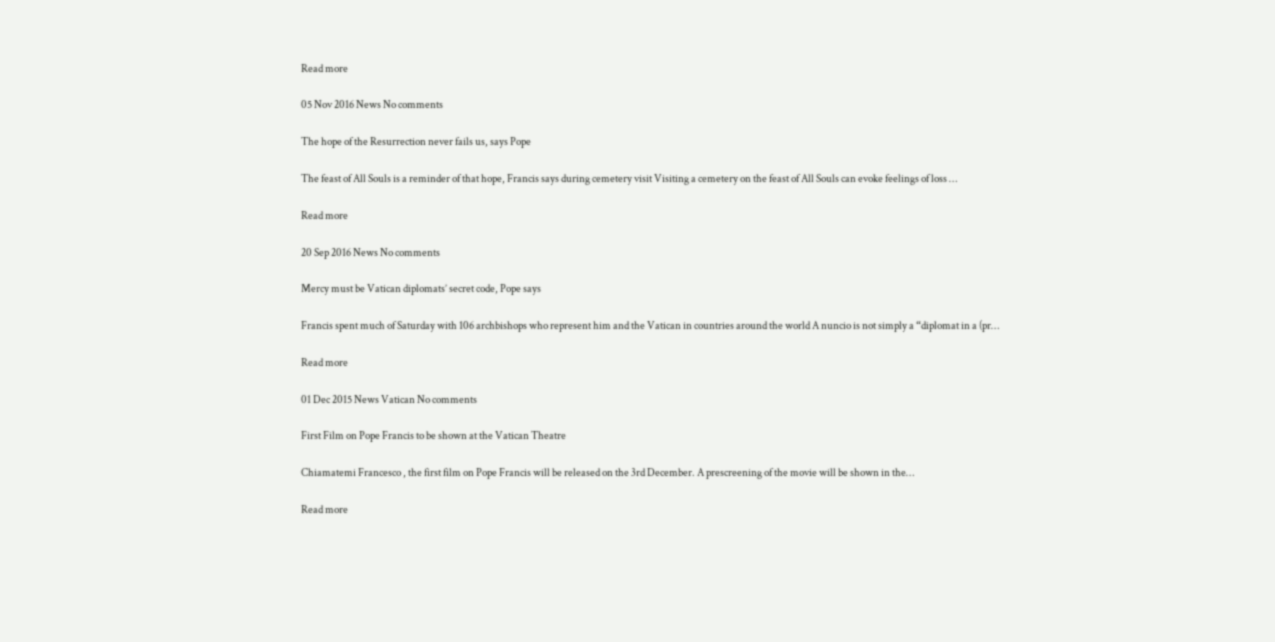Read more

05 Nov 2016 News No comments

The hope of the Resurrection never fails us, says Pope

The feast of All Souls is a reminder of that hope, Francis says during cemetery visit Visiting a cemetery on the feast of All Souls can evoke feelings of loss …

Read more

20 Sep 2016 News No comments

Mercy must be Vatican diplomats’ secret code, Pope says

Francis spent much of Saturday with 106 archbishops who represent him and the Vatican in countries around the world A nuncio is not simply a “diplomat in a (pr…

Read more

01 Dec 2015 News Vatican No comments

First Film on Pope Francis to be shown at the Vatican Theatre

Chiamatemi Francesco , the first film on Pope Francis will be released on the 3rd December. A prescreening of the movie will be shown in the…

Read more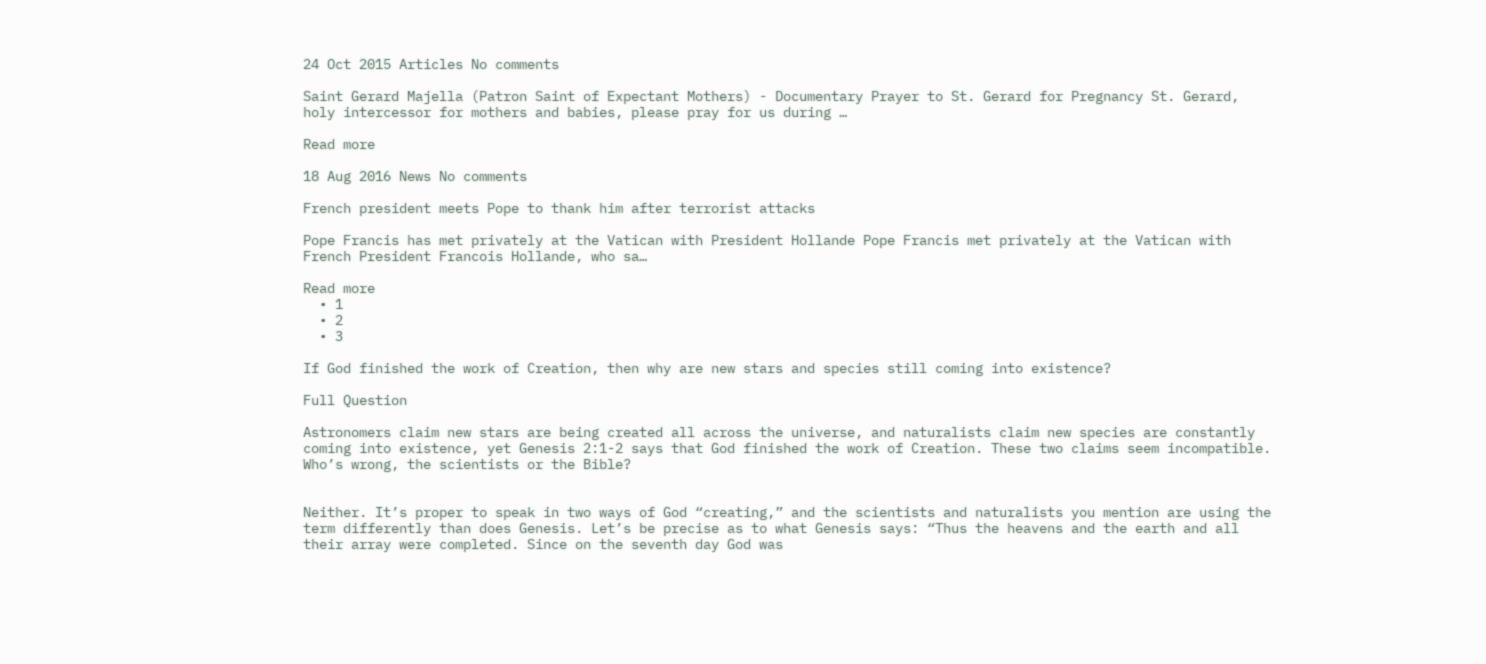24 Oct 2015 Articles No comments

Saint Gerard Majella (Patron Saint of Expectant Mothers) - Documentary Prayer to St. Gerard for Pregnancy St. Gerard, holy intercessor for mothers and babies, please pray for us during …

Read more

18 Aug 2016 News No comments

French president meets Pope to thank him after terrorist attacks

Pope Francis has met privately at the Vatican with President Hollande Pope Francis met privately at the Vatican with French President Francois Hollande, who sa…

Read more
  • 1
  • 2
  • 3

If God finished the work of Creation, then why are new stars and species still coming into existence?

Full Question

Astronomers claim new stars are being created all across the universe, and naturalists claim new species are constantly coming into existence, yet Genesis 2:1-2 says that God finished the work of Creation. These two claims seem incompatible. Who’s wrong, the scientists or the Bible?


Neither. It’s proper to speak in two ways of God “creating,” and the scientists and naturalists you mention are using the term differently than does Genesis. Let’s be precise as to what Genesis says: “Thus the heavens and the earth and all their array were completed. Since on the seventh day God was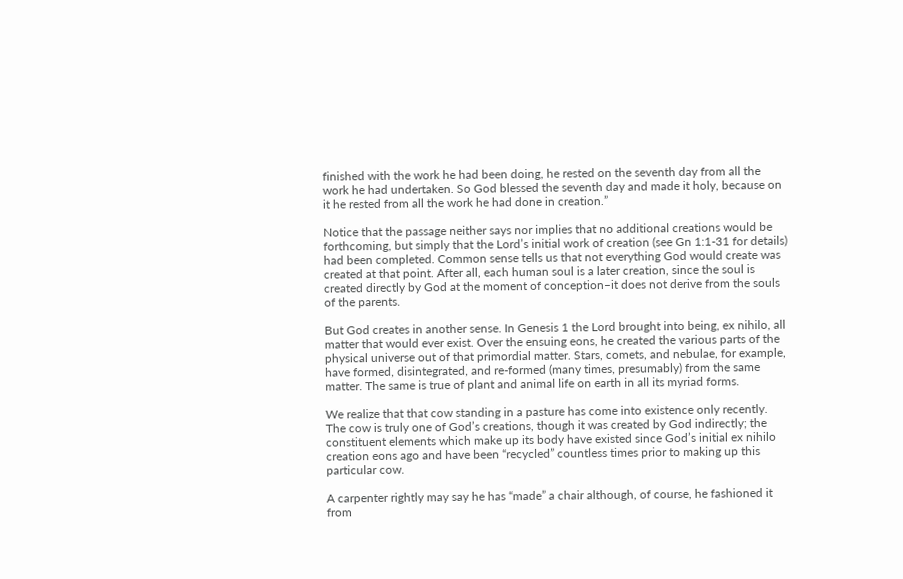finished with the work he had been doing, he rested on the seventh day from all the work he had undertaken. So God blessed the seventh day and made it holy, because on it he rested from all the work he had done in creation.”

Notice that the passage neither says nor implies that no additional creations would be forthcoming, but simply that the Lord’s initial work of creation (see Gn 1:1-31 for details) had been completed. Common sense tells us that not everything God would create was created at that point. After all, each human soul is a later creation, since the soul is created directly by God at the moment of conception–it does not derive from the souls of the parents.

But God creates in another sense. In Genesis 1 the Lord brought into being, ex nihilo, all matter that would ever exist. Over the ensuing eons, he created the various parts of the physical universe out of that primordial matter. Stars, comets, and nebulae, for example, have formed, disintegrated, and re-formed (many times, presumably) from the same matter. The same is true of plant and animal life on earth in all its myriad forms.

We realize that that cow standing in a pasture has come into existence only recently. The cow is truly one of God’s creations, though it was created by God indirectly; the constituent elements which make up its body have existed since God’s initial ex nihilo creation eons ago and have been “recycled” countless times prior to making up this particular cow.

A carpenter rightly may say he has “made” a chair although, of course, he fashioned it from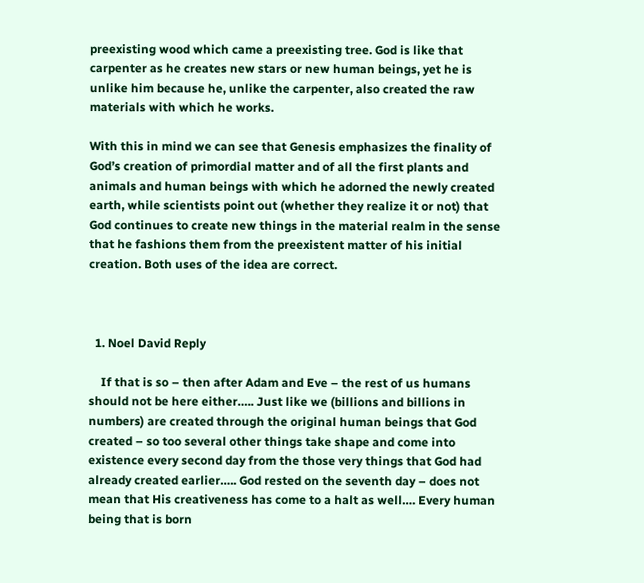preexisting wood which came a preexisting tree. God is like that carpenter as he creates new stars or new human beings, yet he is unlike him because he, unlike the carpenter, also created the raw materials with which he works.

With this in mind we can see that Genesis emphasizes the finality of God’s creation of primordial matter and of all the first plants and animals and human beings with which he adorned the newly created earth, while scientists point out (whether they realize it or not) that God continues to create new things in the material realm in the sense that he fashions them from the preexistent matter of his initial creation. Both uses of the idea are correct.



  1. Noel David Reply

    If that is so – then after Adam and Eve – the rest of us humans should not be here either….. Just like we (billions and billions in numbers) are created through the original human beings that God created – so too several other things take shape and come into existence every second day from the those very things that God had already created earlier….. God rested on the seventh day – does not mean that His creativeness has come to a halt as well…. Every human being that is born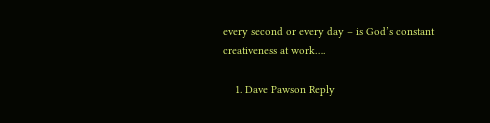every second or every day – is God’s constant creativeness at work….

    1. Dave Pawson Reply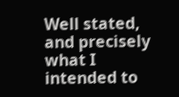Well stated, and precisely what I intended to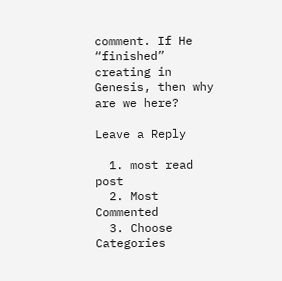comment. If He “finished” creating in Genesis, then why are we here?

Leave a Reply

  1. most read post
  2. Most Commented
  3. Choose Categories